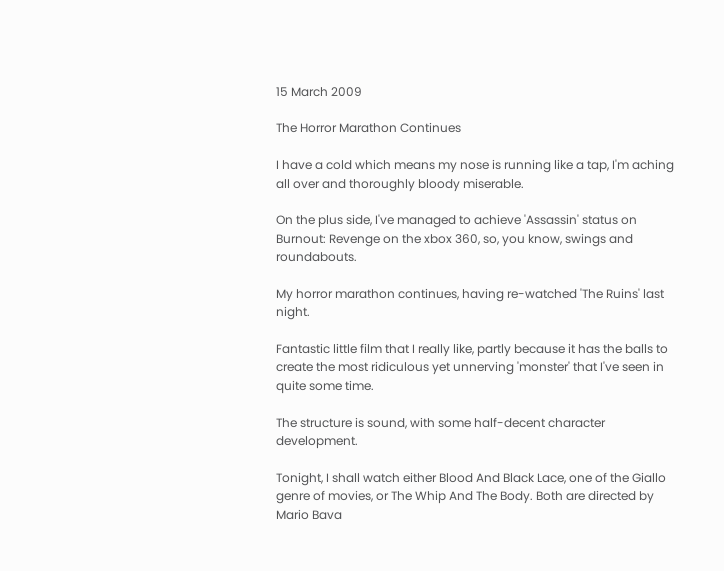15 March 2009

The Horror Marathon Continues

I have a cold which means my nose is running like a tap, I'm aching all over and thoroughly bloody miserable.

On the plus side, I've managed to achieve 'Assassin' status on Burnout: Revenge on the xbox 360, so, you know, swings and roundabouts.

My horror marathon continues, having re-watched 'The Ruins' last night.

Fantastic little film that I really like, partly because it has the balls to create the most ridiculous yet unnerving 'monster' that I've seen in quite some time.

The structure is sound, with some half-decent character development.

Tonight, I shall watch either Blood And Black Lace, one of the Giallo genre of movies, or The Whip And The Body. Both are directed by Mario Bava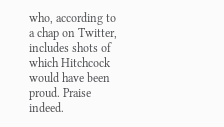who, according to a chap on Twitter, includes shots of which Hitchcock would have been proud. Praise indeed.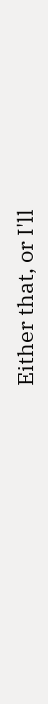Either that, or I'll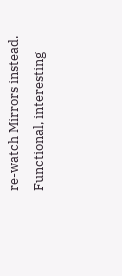re-watch Mirrors instead. Functional, interesting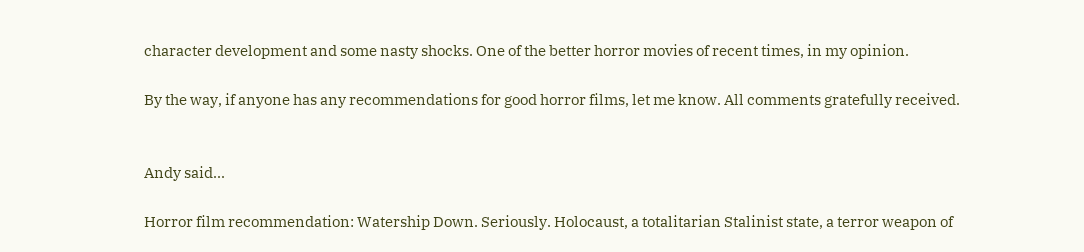character development and some nasty shocks. One of the better horror movies of recent times, in my opinion.

By the way, if anyone has any recommendations for good horror films, let me know. All comments gratefully received.


Andy said...

Horror film recommendation: Watership Down. Seriously. Holocaust, a totalitarian Stalinist state, a terror weapon of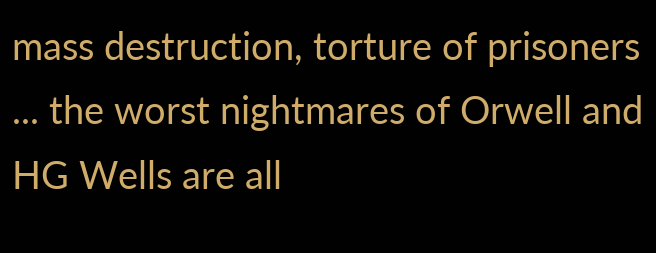mass destruction, torture of prisoners ... the worst nightmares of Orwell and HG Wells are all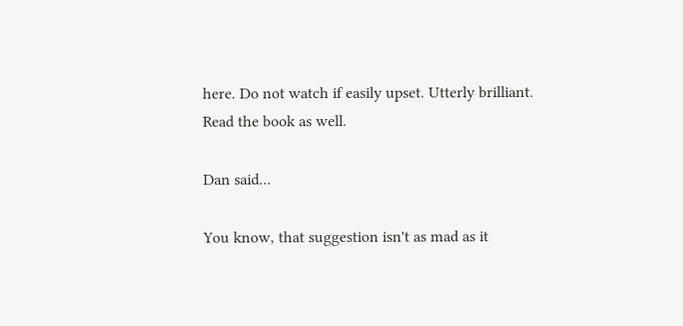here. Do not watch if easily upset. Utterly brilliant. Read the book as well.

Dan said...

You know, that suggestion isn't as mad as it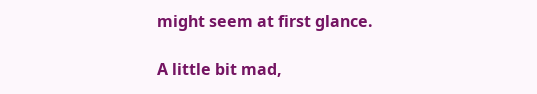might seem at first glance.

A little bit mad,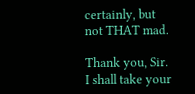certainly, but not THAT mad.

Thank you, Sir. I shall take your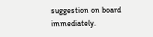suggestion on board immediately.